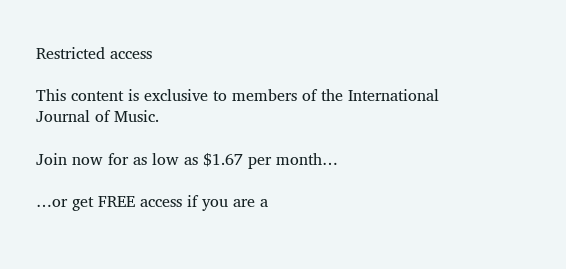Restricted access

This content is exclusive to members of the International Journal of Music.

Join now for as low as $1.67 per month…

…or get FREE access if you are a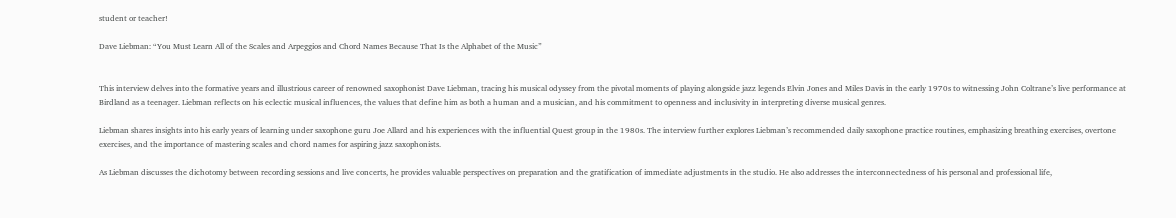student or teacher!

Dave Liebman: “You Must Learn All of the Scales and Arpeggios and Chord Names Because That Is the Alphabet of the Music”


This interview delves into the formative years and illustrious career of renowned saxophonist Dave Liebman, tracing his musical odyssey from the pivotal moments of playing alongside jazz legends Elvin Jones and Miles Davis in the early 1970s to witnessing John Coltrane’s live performance at Birdland as a teenager. Liebman reflects on his eclectic musical influences, the values that define him as both a human and a musician, and his commitment to openness and inclusivity in interpreting diverse musical genres.

Liebman shares insights into his early years of learning under saxophone guru Joe Allard and his experiences with the influential Quest group in the 1980s. The interview further explores Liebman’s recommended daily saxophone practice routines, emphasizing breathing exercises, overtone exercises, and the importance of mastering scales and chord names for aspiring jazz saxophonists.

As Liebman discusses the dichotomy between recording sessions and live concerts, he provides valuable perspectives on preparation and the gratification of immediate adjustments in the studio. He also addresses the interconnectedness of his personal and professional life,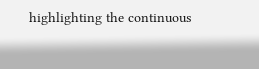highlighting the continuous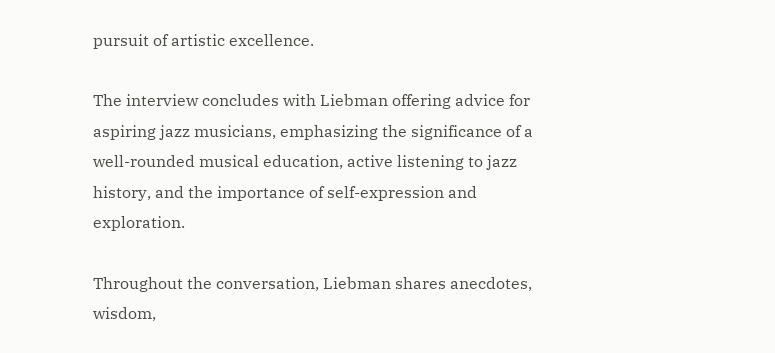pursuit of artistic excellence.

The interview concludes with Liebman offering advice for aspiring jazz musicians, emphasizing the significance of a well-rounded musical education, active listening to jazz history, and the importance of self-expression and exploration.

Throughout the conversation, Liebman shares anecdotes, wisdom,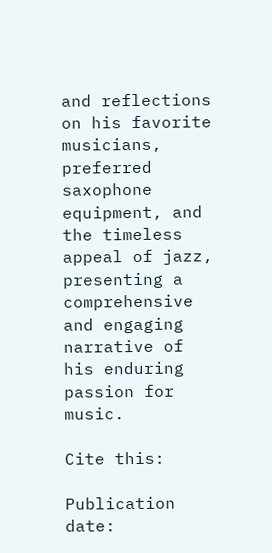and reflections on his favorite musicians, preferred saxophone equipment, and the timeless appeal of jazz, presenting a comprehensive and engaging narrative of his enduring passion for music.

Cite this:

Publication date: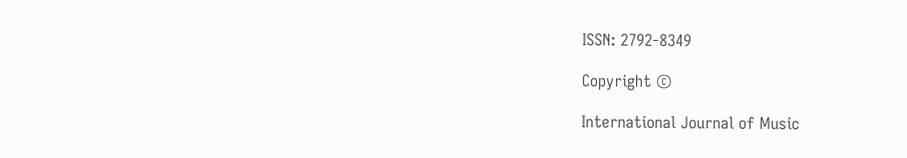ISSN: 2792-8349

Copyright ©

International Journal of Music